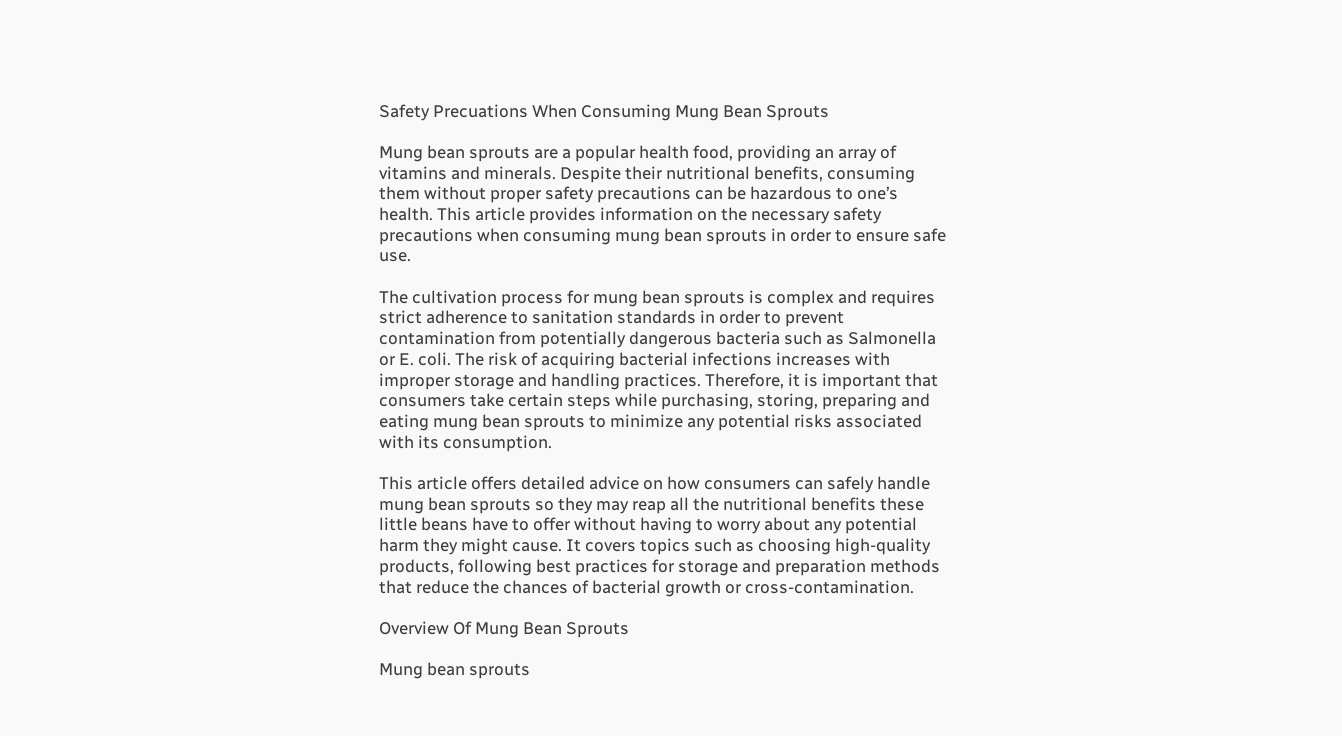Safety Precuations When Consuming Mung Bean Sprouts

Mung bean sprouts are a popular health food, providing an array of vitamins and minerals. Despite their nutritional benefits, consuming them without proper safety precautions can be hazardous to one’s health. This article provides information on the necessary safety precautions when consuming mung bean sprouts in order to ensure safe use.

The cultivation process for mung bean sprouts is complex and requires strict adherence to sanitation standards in order to prevent contamination from potentially dangerous bacteria such as Salmonella or E. coli. The risk of acquiring bacterial infections increases with improper storage and handling practices. Therefore, it is important that consumers take certain steps while purchasing, storing, preparing and eating mung bean sprouts to minimize any potential risks associated with its consumption.

This article offers detailed advice on how consumers can safely handle mung bean sprouts so they may reap all the nutritional benefits these little beans have to offer without having to worry about any potential harm they might cause. It covers topics such as choosing high-quality products, following best practices for storage and preparation methods that reduce the chances of bacterial growth or cross-contamination.

Overview Of Mung Bean Sprouts

Mung bean sprouts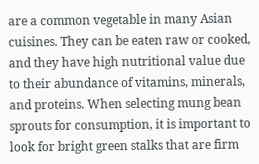are a common vegetable in many Asian cuisines. They can be eaten raw or cooked, and they have high nutritional value due to their abundance of vitamins, minerals, and proteins. When selecting mung bean sprouts for consumption, it is important to look for bright green stalks that are firm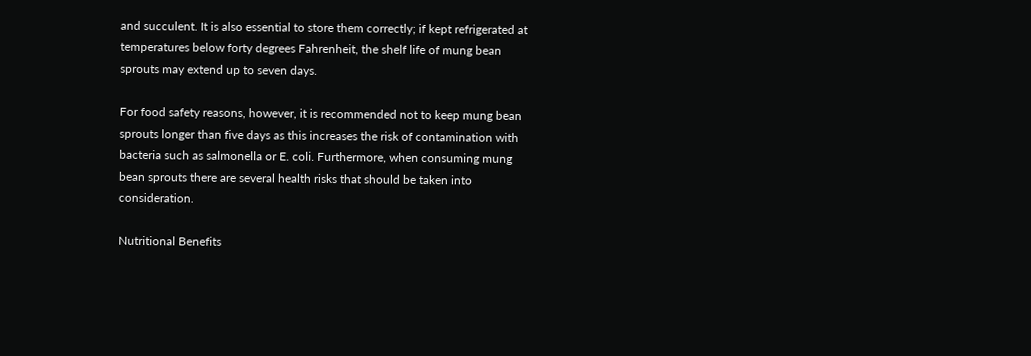and succulent. It is also essential to store them correctly; if kept refrigerated at temperatures below forty degrees Fahrenheit, the shelf life of mung bean sprouts may extend up to seven days.

For food safety reasons, however, it is recommended not to keep mung bean sprouts longer than five days as this increases the risk of contamination with bacteria such as salmonella or E. coli. Furthermore, when consuming mung bean sprouts there are several health risks that should be taken into consideration.

Nutritional Benefits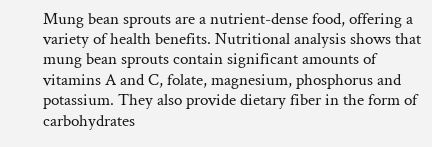Mung bean sprouts are a nutrient-dense food, offering a variety of health benefits. Nutritional analysis shows that mung bean sprouts contain significant amounts of vitamins A and C, folate, magnesium, phosphorus and potassium. They also provide dietary fiber in the form of carbohydrates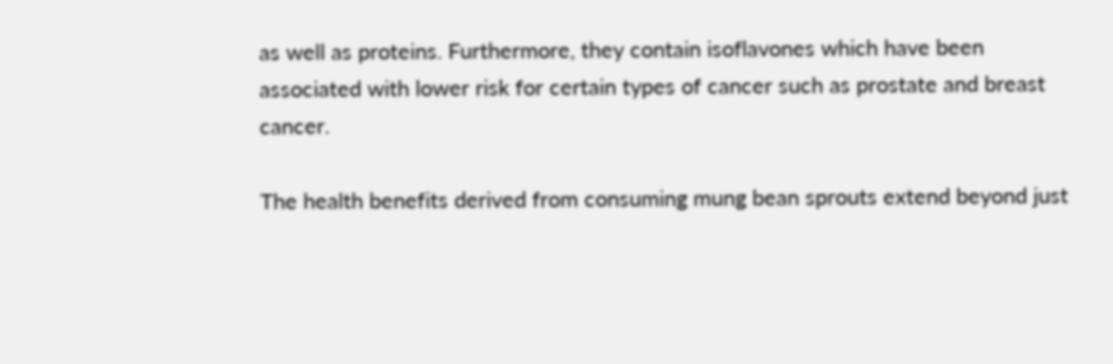as well as proteins. Furthermore, they contain isoflavones which have been associated with lower risk for certain types of cancer such as prostate and breast cancer.

The health benefits derived from consuming mung bean sprouts extend beyond just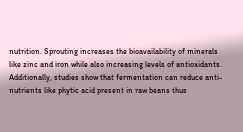nutrition. Sprouting increases the bioavailability of minerals like zinc and iron while also increasing levels of antioxidants. Additionally, studies show that fermentation can reduce anti-nutrients like phytic acid present in raw beans thus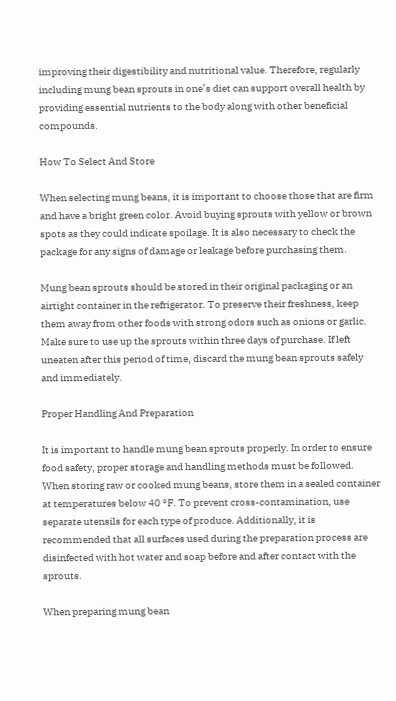improving their digestibility and nutritional value. Therefore, regularly including mung bean sprouts in one’s diet can support overall health by providing essential nutrients to the body along with other beneficial compounds.

How To Select And Store

When selecting mung beans, it is important to choose those that are firm and have a bright green color. Avoid buying sprouts with yellow or brown spots as they could indicate spoilage. It is also necessary to check the package for any signs of damage or leakage before purchasing them.

Mung bean sprouts should be stored in their original packaging or an airtight container in the refrigerator. To preserve their freshness, keep them away from other foods with strong odors such as onions or garlic. Make sure to use up the sprouts within three days of purchase. If left uneaten after this period of time, discard the mung bean sprouts safely and immediately.

Proper Handling And Preparation

It is important to handle mung bean sprouts properly. In order to ensure food safety, proper storage and handling methods must be followed. When storing raw or cooked mung beans, store them in a sealed container at temperatures below 40 °F. To prevent cross-contamination, use separate utensils for each type of produce. Additionally, it is recommended that all surfaces used during the preparation process are disinfected with hot water and soap before and after contact with the sprouts.

When preparing mung bean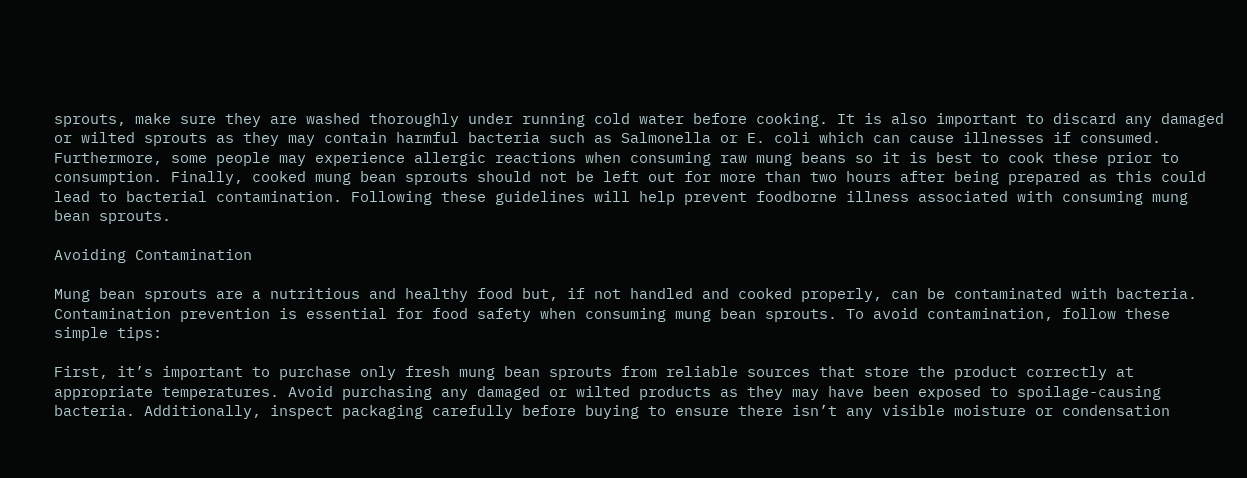sprouts, make sure they are washed thoroughly under running cold water before cooking. It is also important to discard any damaged or wilted sprouts as they may contain harmful bacteria such as Salmonella or E. coli which can cause illnesses if consumed. Furthermore, some people may experience allergic reactions when consuming raw mung beans so it is best to cook these prior to consumption. Finally, cooked mung bean sprouts should not be left out for more than two hours after being prepared as this could lead to bacterial contamination. Following these guidelines will help prevent foodborne illness associated with consuming mung bean sprouts.

Avoiding Contamination

Mung bean sprouts are a nutritious and healthy food but, if not handled and cooked properly, can be contaminated with bacteria. Contamination prevention is essential for food safety when consuming mung bean sprouts. To avoid contamination, follow these simple tips:

First, it’s important to purchase only fresh mung bean sprouts from reliable sources that store the product correctly at appropriate temperatures. Avoid purchasing any damaged or wilted products as they may have been exposed to spoilage-causing bacteria. Additionally, inspect packaging carefully before buying to ensure there isn’t any visible moisture or condensation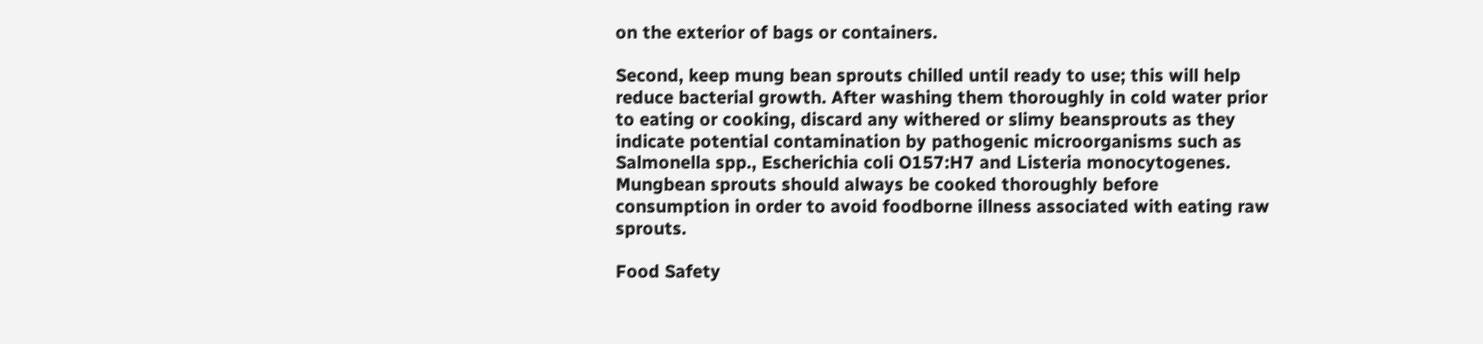on the exterior of bags or containers.

Second, keep mung bean sprouts chilled until ready to use; this will help reduce bacterial growth. After washing them thoroughly in cold water prior to eating or cooking, discard any withered or slimy beansprouts as they indicate potential contamination by pathogenic microorganisms such as Salmonella spp., Escherichia coli O157:H7 and Listeria monocytogenes. Mungbean sprouts should always be cooked thoroughly before consumption in order to avoid foodborne illness associated with eating raw sprouts.

Food Safety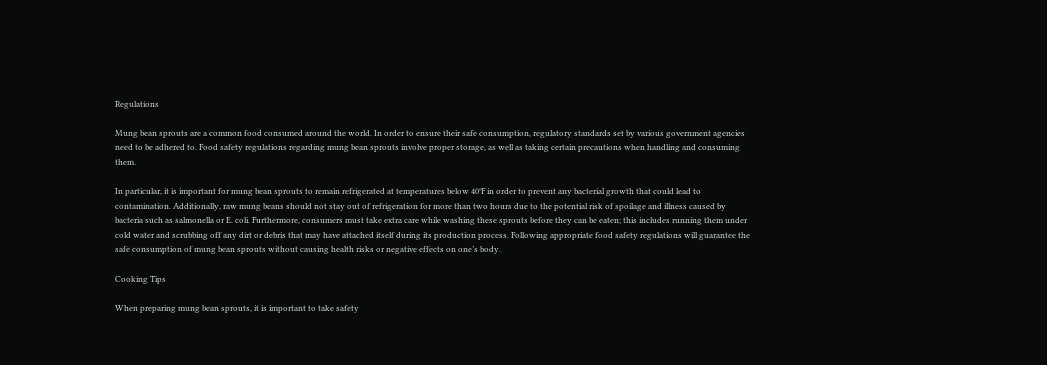Regulations

Mung bean sprouts are a common food consumed around the world. In order to ensure their safe consumption, regulatory standards set by various government agencies need to be adhered to. Food safety regulations regarding mung bean sprouts involve proper storage, as well as taking certain precautions when handling and consuming them.

In particular, it is important for mung bean sprouts to remain refrigerated at temperatures below 40°F in order to prevent any bacterial growth that could lead to contamination. Additionally, raw mung beans should not stay out of refrigeration for more than two hours due to the potential risk of spoilage and illness caused by bacteria such as salmonella or E. coli. Furthermore, consumers must take extra care while washing these sprouts before they can be eaten; this includes running them under cold water and scrubbing off any dirt or debris that may have attached itself during its production process. Following appropriate food safety regulations will guarantee the safe consumption of mung bean sprouts without causing health risks or negative effects on one’s body.

Cooking Tips

When preparing mung bean sprouts, it is important to take safety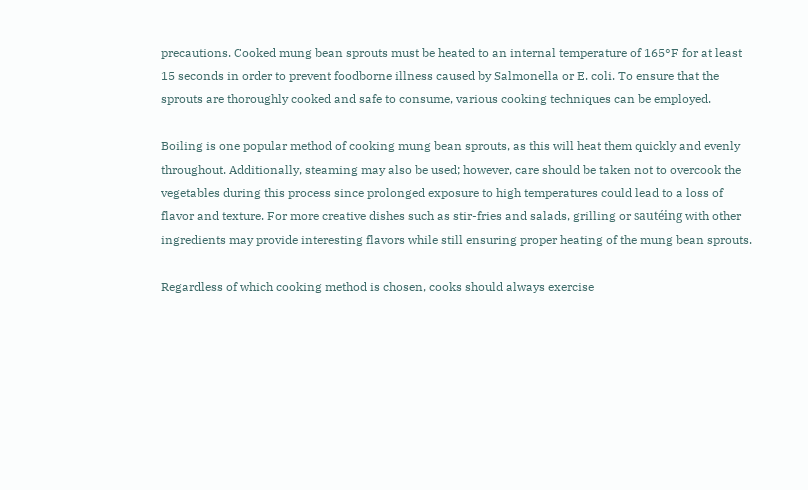precautions. Cooked mung bean sprouts must be heated to an internal temperature of 165°F for at least 15 seconds in order to prevent foodborne illness caused by Salmonella or E. coli. To ensure that the sprouts are thoroughly cooked and safe to consume, various cooking techniques can be employed.

Boiling is one popular method of cooking mung bean sprouts, as this will heat them quickly and evenly throughout. Additionally, steaming may also be used; however, care should be taken not to overcook the vegetables during this process since prolonged exposure to high temperatures could lead to a loss of flavor and texture. For more creative dishes such as stir-fries and salads, grilling or sautéing with other ingredients may provide interesting flavors while still ensuring proper heating of the mung bean sprouts.

Regardless of which cooking method is chosen, cooks should always exercise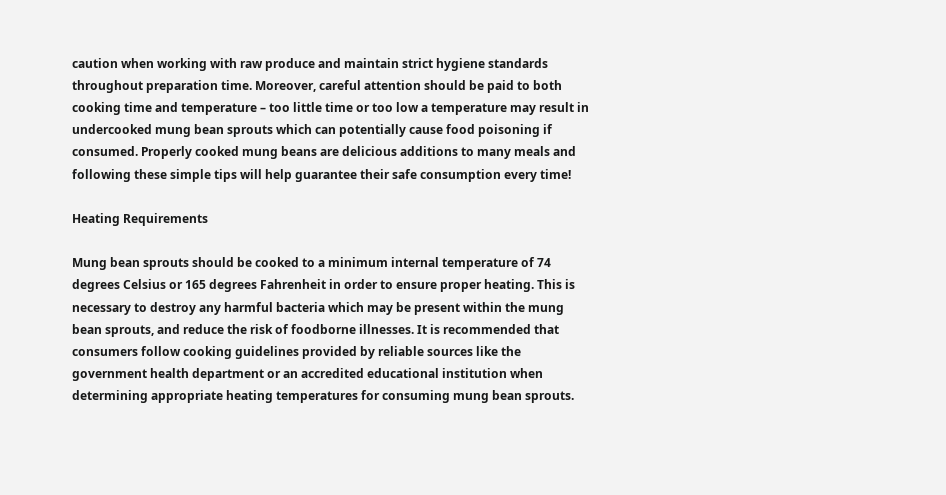caution when working with raw produce and maintain strict hygiene standards throughout preparation time. Moreover, careful attention should be paid to both cooking time and temperature – too little time or too low a temperature may result in undercooked mung bean sprouts which can potentially cause food poisoning if consumed. Properly cooked mung beans are delicious additions to many meals and following these simple tips will help guarantee their safe consumption every time!

Heating Requirements

Mung bean sprouts should be cooked to a minimum internal temperature of 74 degrees Celsius or 165 degrees Fahrenheit in order to ensure proper heating. This is necessary to destroy any harmful bacteria which may be present within the mung bean sprouts, and reduce the risk of foodborne illnesses. It is recommended that consumers follow cooking guidelines provided by reliable sources like the government health department or an accredited educational institution when determining appropriate heating temperatures for consuming mung bean sprouts.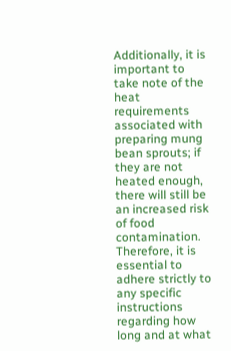Additionally, it is important to take note of the heat requirements associated with preparing mung bean sprouts; if they are not heated enough, there will still be an increased risk of food contamination. Therefore, it is essential to adhere strictly to any specific instructions regarding how long and at what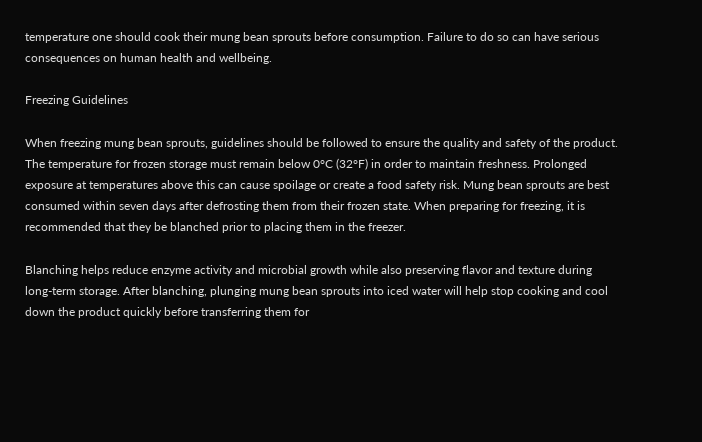temperature one should cook their mung bean sprouts before consumption. Failure to do so can have serious consequences on human health and wellbeing.

Freezing Guidelines

When freezing mung bean sprouts, guidelines should be followed to ensure the quality and safety of the product. The temperature for frozen storage must remain below 0°C (32°F) in order to maintain freshness. Prolonged exposure at temperatures above this can cause spoilage or create a food safety risk. Mung bean sprouts are best consumed within seven days after defrosting them from their frozen state. When preparing for freezing, it is recommended that they be blanched prior to placing them in the freezer.

Blanching helps reduce enzyme activity and microbial growth while also preserving flavor and texture during long-term storage. After blanching, plunging mung bean sprouts into iced water will help stop cooking and cool down the product quickly before transferring them for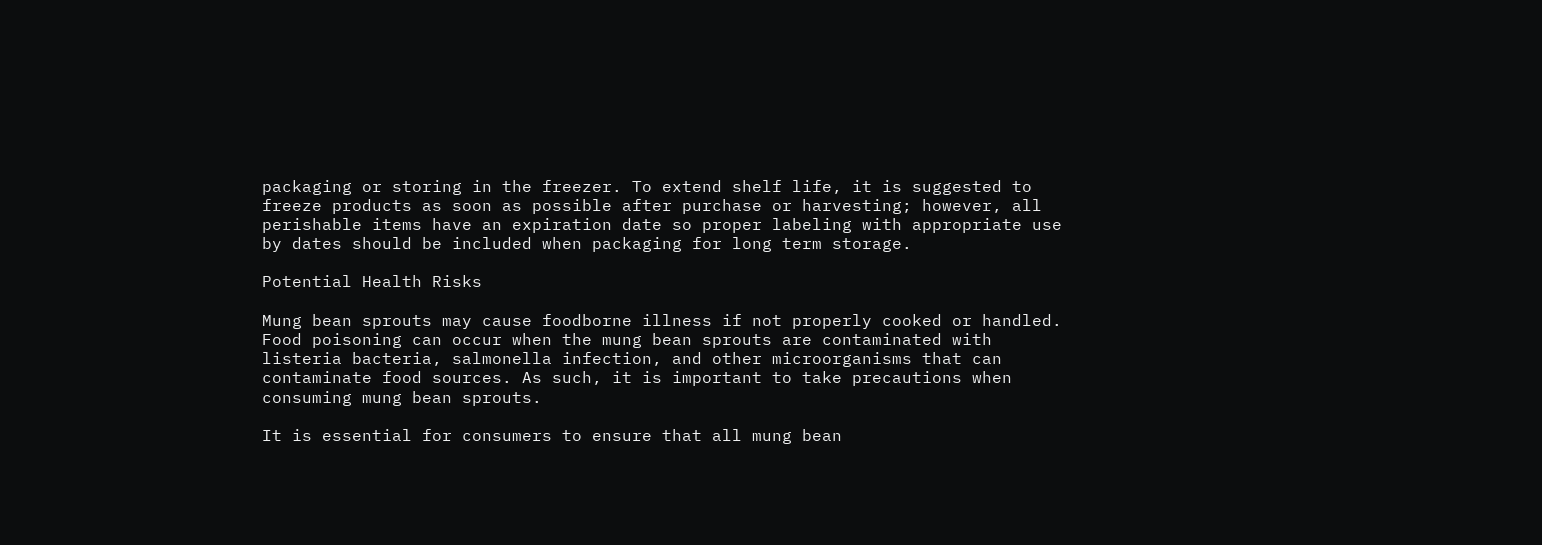packaging or storing in the freezer. To extend shelf life, it is suggested to freeze products as soon as possible after purchase or harvesting; however, all perishable items have an expiration date so proper labeling with appropriate use by dates should be included when packaging for long term storage.

Potential Health Risks

Mung bean sprouts may cause foodborne illness if not properly cooked or handled. Food poisoning can occur when the mung bean sprouts are contaminated with listeria bacteria, salmonella infection, and other microorganisms that can contaminate food sources. As such, it is important to take precautions when consuming mung bean sprouts.

It is essential for consumers to ensure that all mung bean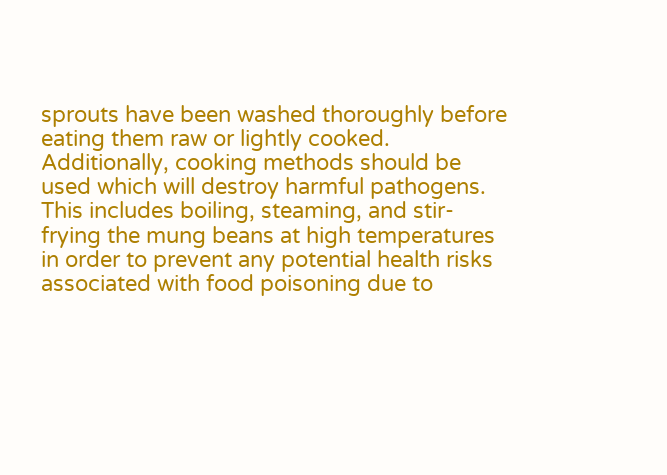sprouts have been washed thoroughly before eating them raw or lightly cooked. Additionally, cooking methods should be used which will destroy harmful pathogens. This includes boiling, steaming, and stir-frying the mung beans at high temperatures in order to prevent any potential health risks associated with food poisoning due to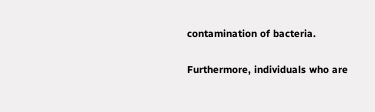contamination of bacteria.

Furthermore, individuals who are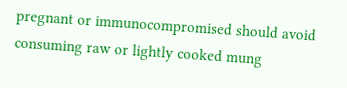pregnant or immunocompromised should avoid consuming raw or lightly cooked mung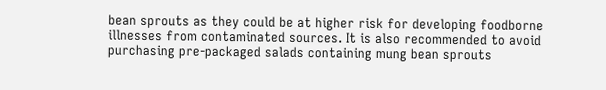bean sprouts as they could be at higher risk for developing foodborne illnesses from contaminated sources. It is also recommended to avoid purchasing pre-packaged salads containing mung bean sprouts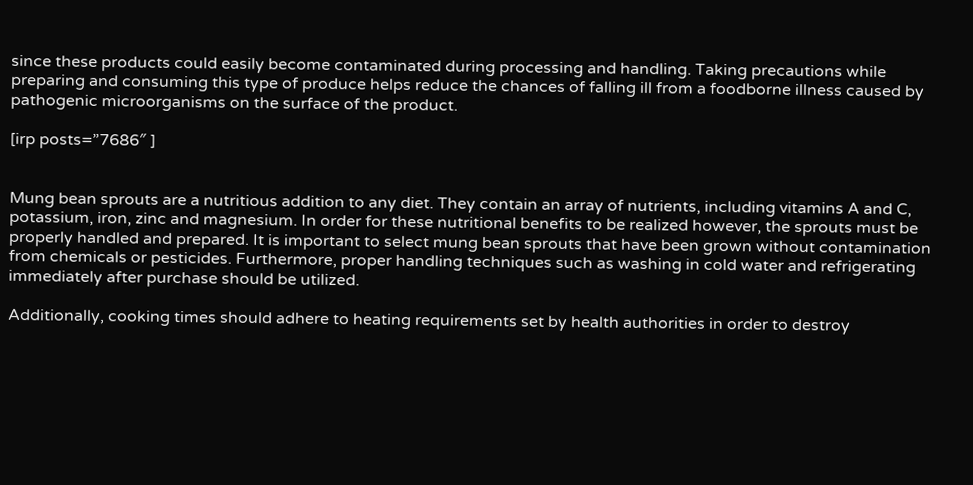since these products could easily become contaminated during processing and handling. Taking precautions while preparing and consuming this type of produce helps reduce the chances of falling ill from a foodborne illness caused by pathogenic microorganisms on the surface of the product.

[irp posts=”7686″ ]


Mung bean sprouts are a nutritious addition to any diet. They contain an array of nutrients, including vitamins A and C, potassium, iron, zinc and magnesium. In order for these nutritional benefits to be realized however, the sprouts must be properly handled and prepared. It is important to select mung bean sprouts that have been grown without contamination from chemicals or pesticides. Furthermore, proper handling techniques such as washing in cold water and refrigerating immediately after purchase should be utilized.

Additionally, cooking times should adhere to heating requirements set by health authorities in order to destroy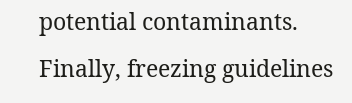potential contaminants. Finally, freezing guidelines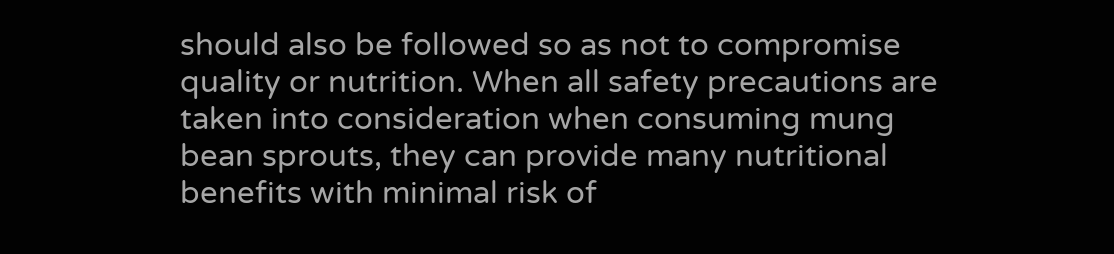should also be followed so as not to compromise quality or nutrition. When all safety precautions are taken into consideration when consuming mung bean sprouts, they can provide many nutritional benefits with minimal risk of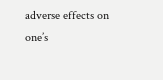adverse effects on one’s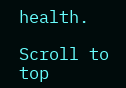health.

Scroll to top